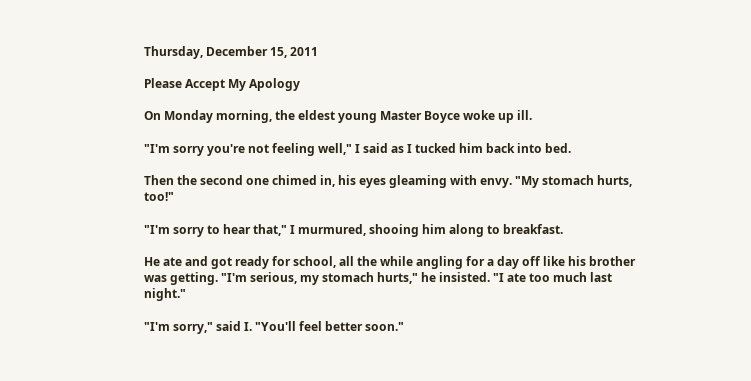Thursday, December 15, 2011

Please Accept My Apology

On Monday morning, the eldest young Master Boyce woke up ill.

"I'm sorry you're not feeling well," I said as I tucked him back into bed.

Then the second one chimed in, his eyes gleaming with envy. "My stomach hurts, too!"

"I'm sorry to hear that," I murmured, shooing him along to breakfast.

He ate and got ready for school, all the while angling for a day off like his brother was getting. "I'm serious, my stomach hurts," he insisted. "I ate too much last night."

"I'm sorry," said I. "You'll feel better soon."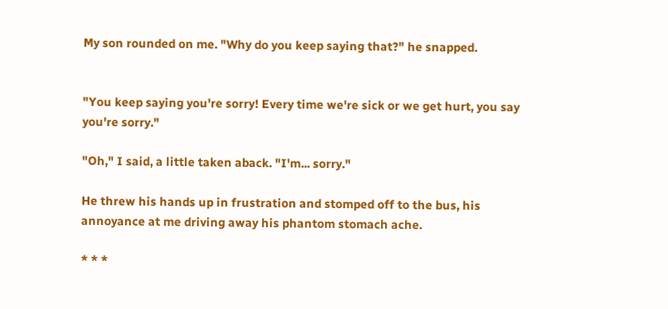My son rounded on me. "Why do you keep saying that?" he snapped.


"You keep saying you're sorry! Every time we're sick or we get hurt, you say you're sorry."

"Oh," I said, a little taken aback. "I'm... sorry."

He threw his hands up in frustration and stomped off to the bus, his annoyance at me driving away his phantom stomach ache.

* * *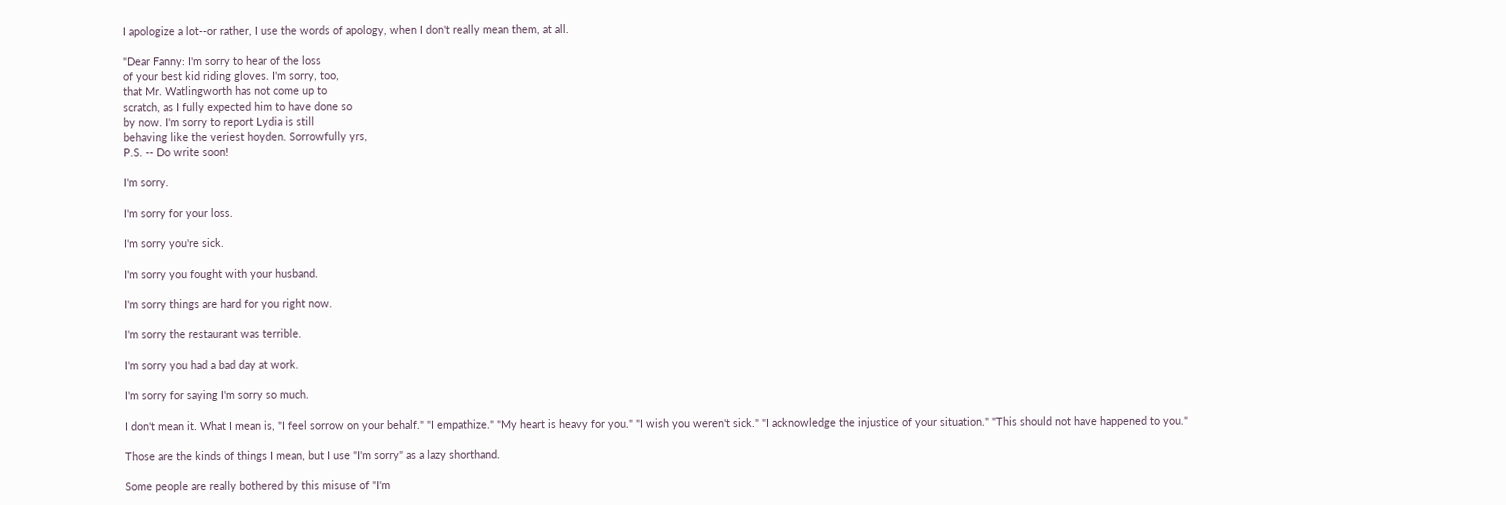I apologize a lot--or rather, I use the words of apology, when I don't really mean them, at all.

"Dear Fanny: I'm sorry to hear of the loss
of your best kid riding gloves. I'm sorry, too,
that Mr. Watlingworth has not come up to
scratch, as I fully expected him to have done so
by now. I'm sorry to report Lydia is still
behaving like the veriest hoyden. Sorrowfully yrs,
P.S. -- Do write soon!

I'm sorry.

I'm sorry for your loss.

I'm sorry you're sick.

I'm sorry you fought with your husband.

I'm sorry things are hard for you right now.

I'm sorry the restaurant was terrible.

I'm sorry you had a bad day at work.

I'm sorry for saying I'm sorry so much.

I don't mean it. What I mean is, "I feel sorrow on your behalf." "I empathize." "My heart is heavy for you." "I wish you weren't sick." "I acknowledge the injustice of your situation." "This should not have happened to you."

Those are the kinds of things I mean, but I use "I'm sorry" as a lazy shorthand.

Some people are really bothered by this misuse of "I'm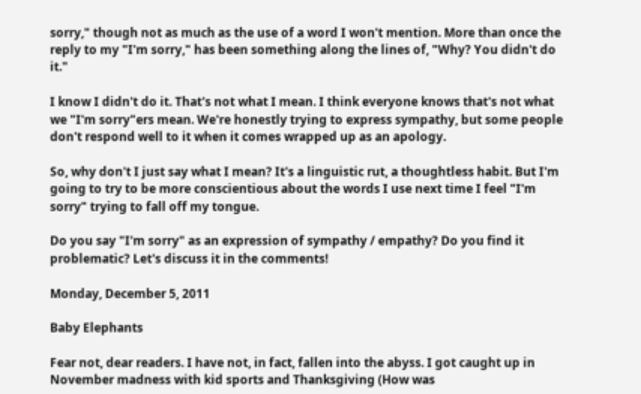sorry," though not as much as the use of a word I won't mention. More than once the reply to my "I'm sorry," has been something along the lines of, "Why? You didn't do it."

I know I didn't do it. That's not what I mean. I think everyone knows that's not what we "I'm sorry"ers mean. We're honestly trying to express sympathy, but some people don't respond well to it when it comes wrapped up as an apology.

So, why don't I just say what I mean? It's a linguistic rut, a thoughtless habit. But I'm going to try to be more conscientious about the words I use next time I feel "I'm sorry" trying to fall off my tongue.

Do you say "I'm sorry" as an expression of sympathy / empathy? Do you find it problematic? Let's discuss it in the comments!

Monday, December 5, 2011

Baby Elephants

Fear not, dear readers. I have not, in fact, fallen into the abyss. I got caught up in November madness with kid sports and Thanksgiving (How was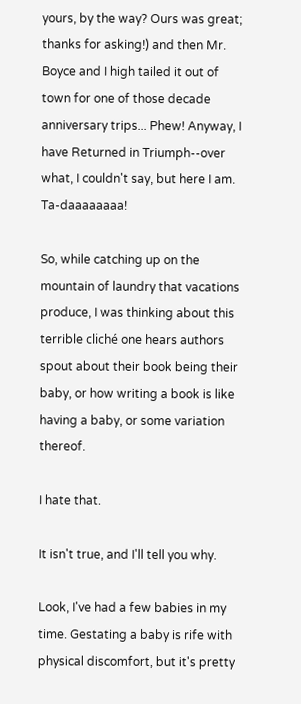yours, by the way? Ours was great; thanks for asking!) and then Mr. Boyce and I high tailed it out of town for one of those decade anniversary trips... Phew! Anyway, I have Returned in Triumph--over what, I couldn't say, but here I am. Ta-daaaaaaaa!

So, while catching up on the mountain of laundry that vacations produce, I was thinking about this terrible cliché one hears authors spout about their book being their baby, or how writing a book is like having a baby, or some variation thereof.

I hate that.

It isn't true, and I'll tell you why.

Look, I've had a few babies in my time. Gestating a baby is rife with physical discomfort, but it's pretty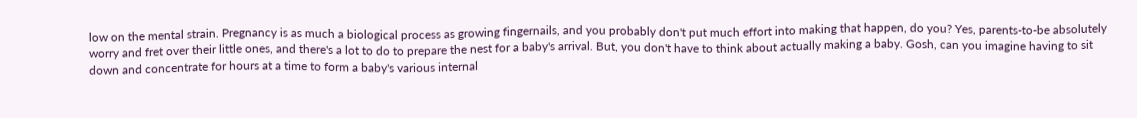low on the mental strain. Pregnancy is as much a biological process as growing fingernails, and you probably don't put much effort into making that happen, do you? Yes, parents-to-be absolutely worry and fret over their little ones, and there's a lot to do to prepare the nest for a baby's arrival. But, you don't have to think about actually making a baby. Gosh, can you imagine having to sit down and concentrate for hours at a time to form a baby's various internal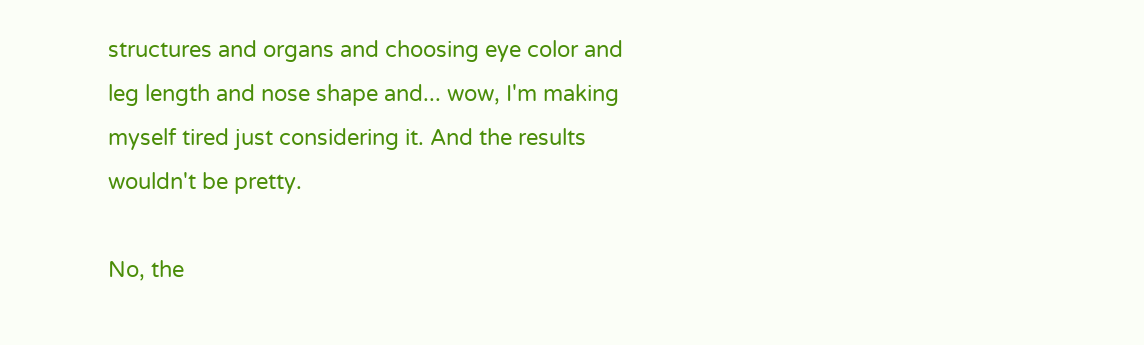structures and organs and choosing eye color and leg length and nose shape and... wow, I'm making myself tired just considering it. And the results wouldn't be pretty.

No, the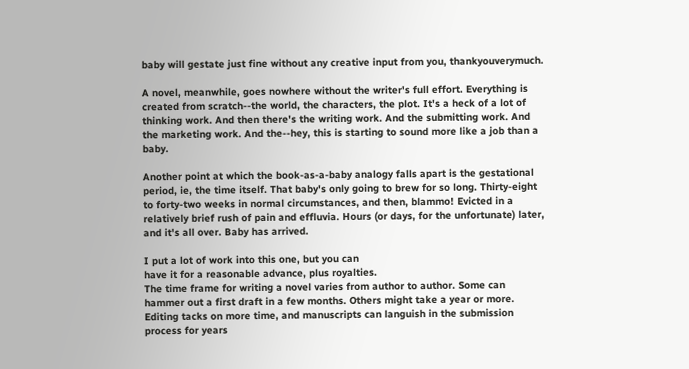baby will gestate just fine without any creative input from you, thankyouverymuch.

A novel, meanwhile, goes nowhere without the writer's full effort. Everything is created from scratch--the world, the characters, the plot. It's a heck of a lot of thinking work. And then there's the writing work. And the submitting work. And the marketing work. And the--hey, this is starting to sound more like a job than a baby.

Another point at which the book-as-a-baby analogy falls apart is the gestational period, ie, the time itself. That baby's only going to brew for so long. Thirty-eight to forty-two weeks in normal circumstances, and then, blammo! Evicted in a relatively brief rush of pain and effluvia. Hours (or days, for the unfortunate) later, and it's all over. Baby has arrived.

I put a lot of work into this one, but you can
have it for a reasonable advance, plus royalties.
The time frame for writing a novel varies from author to author. Some can hammer out a first draft in a few months. Others might take a year or more. Editing tacks on more time, and manuscripts can languish in the submission process for years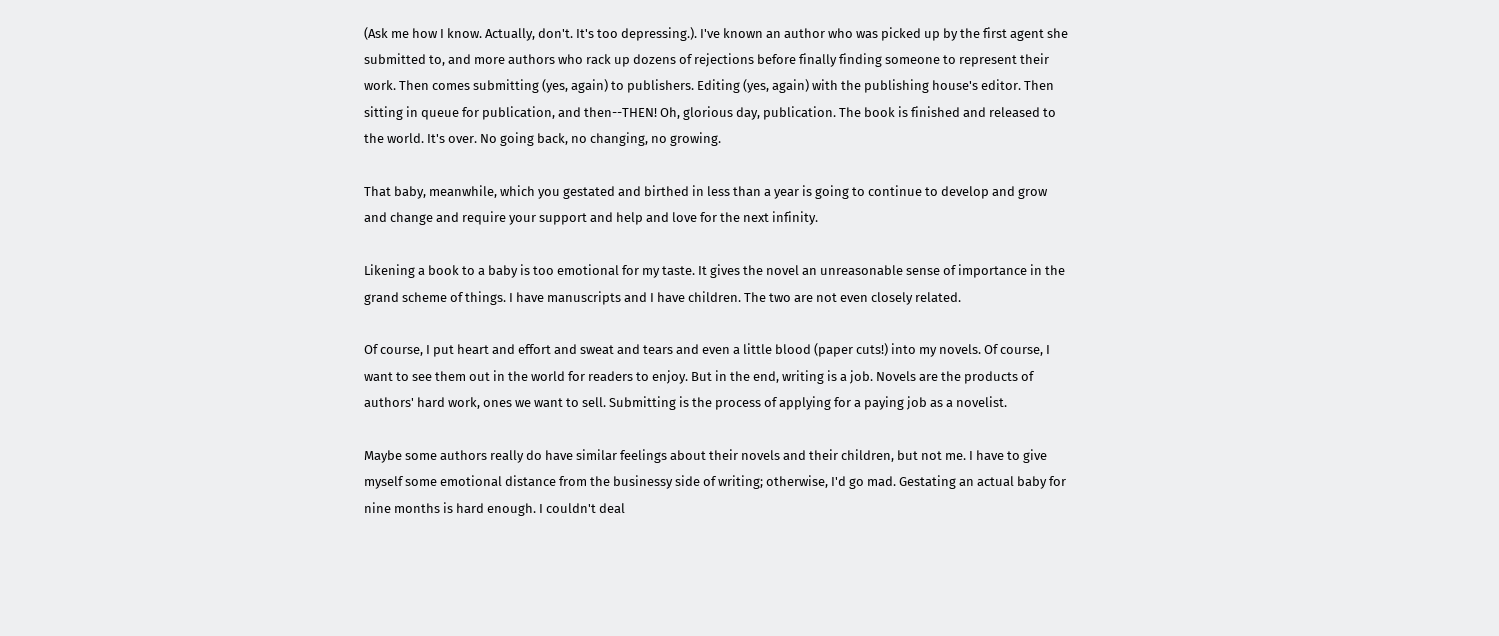(Ask me how I know. Actually, don't. It's too depressing.). I've known an author who was picked up by the first agent she submitted to, and more authors who rack up dozens of rejections before finally finding someone to represent their work. Then comes submitting (yes, again) to publishers. Editing (yes, again) with the publishing house's editor. Then sitting in queue for publication, and then--THEN! Oh, glorious day, publication. The book is finished and released to the world. It's over. No going back, no changing, no growing.

That baby, meanwhile, which you gestated and birthed in less than a year is going to continue to develop and grow and change and require your support and help and love for the next infinity.

Likening a book to a baby is too emotional for my taste. It gives the novel an unreasonable sense of importance in the grand scheme of things. I have manuscripts and I have children. The two are not even closely related.

Of course, I put heart and effort and sweat and tears and even a little blood (paper cuts!) into my novels. Of course, I want to see them out in the world for readers to enjoy. But in the end, writing is a job. Novels are the products of authors' hard work, ones we want to sell. Submitting is the process of applying for a paying job as a novelist.

Maybe some authors really do have similar feelings about their novels and their children, but not me. I have to give myself some emotional distance from the businessy side of writing; otherwise, I'd go mad. Gestating an actual baby for nine months is hard enough. I couldn't deal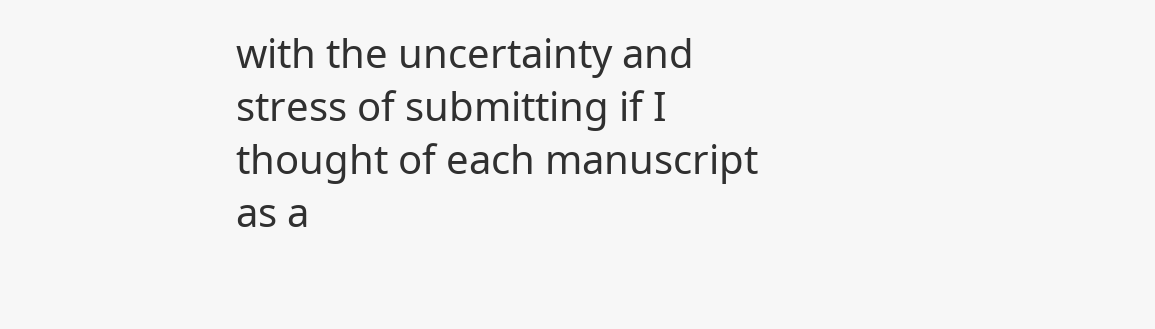with the uncertainty and stress of submitting if I thought of each manuscript as a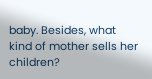baby. Besides, what kind of mother sells her children?